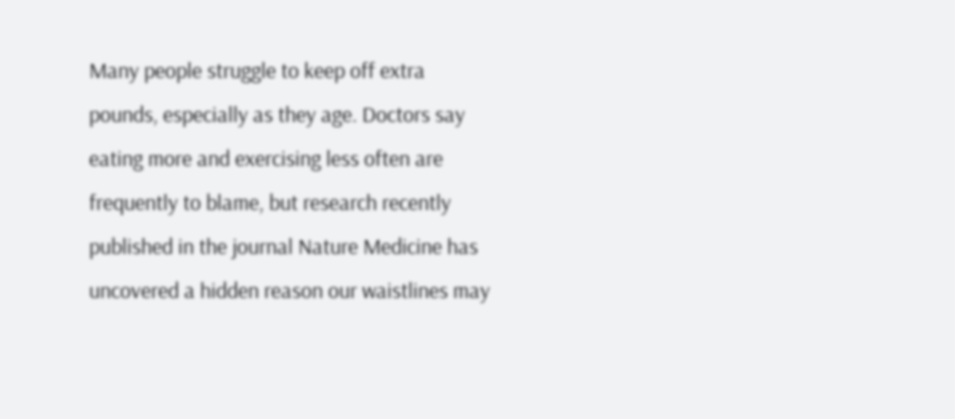Many people struggle to keep off extra pounds, especially as they age. Doctors say eating more and exercising less often are frequently to blame, but research recently published in the journal Nature Medicine has uncovered a hidden reason our waistlines may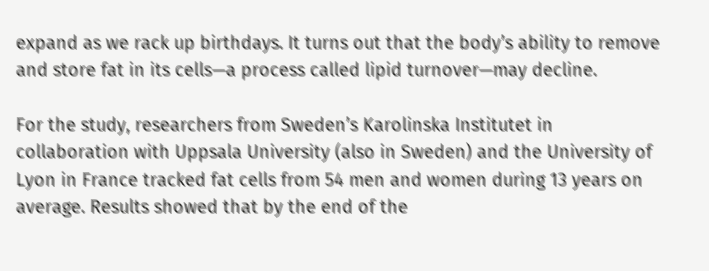expand as we rack up birthdays. It turns out that the body’s ability to remove and store fat in its cells—a process called lipid turnover—may decline.

For the study, researchers from Sweden’s Karolinska Institutet in collaboration with Uppsala University (also in Sweden) and the University of Lyon in France tracked fat cells from 54 men and women during 13 years on average. Results showed that by the end of the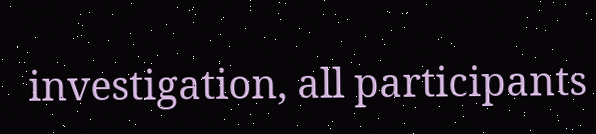investigation, all participants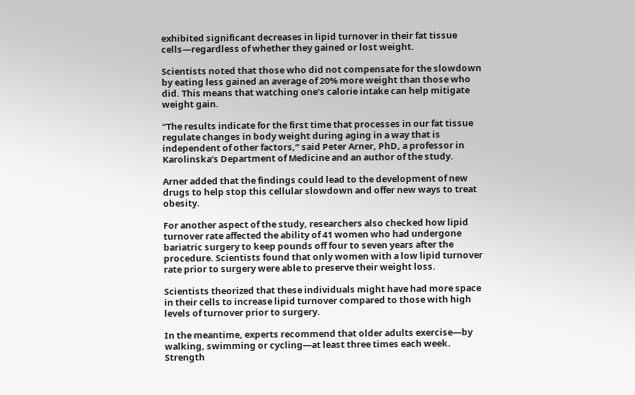exhibited significant decreases in lipid turnover in their fat tissue cells—regardless of whether they gained or lost weight.

Scientists noted that those who did not compensate for the slowdown by eating less gained an average of 20% more weight than those who did. This means that watching one’s calorie intake can help mitigate weight gain.

“The results indicate for the first time that processes in our fat tissue regulate changes in body weight during aging in a way that is independent of other factors,” said Peter Arner, PhD, a professor in Karolinska’s Department of Medicine and an author of the study.

Arner added that the findings could lead to the development of new drugs to help stop this cellular slowdown and offer new ways to treat obesity.

For another aspect of the study, researchers also checked how lipid turnover rate affected the ability of 41 women who had undergone bariatric surgery to keep pounds off four to seven years after the procedure. Scientists found that only women with a low lipid turnover rate prior to surgery were able to preserve their weight loss.

Scientists theorized that these individuals might have had more space in their cells to increase lipid turnover compared to those with high levels of turnover prior to surgery.

In the meantime, experts recommend that older adults exercise—by walking, swimming or cycling—at least three times each week. Strength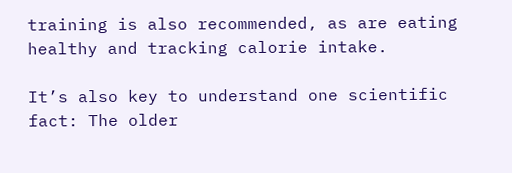training is also recommended, as are eating healthy and tracking calorie intake.

It’s also key to understand one scientific fact: The older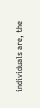individuals are, the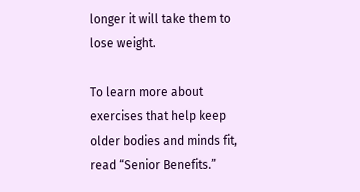longer it will take them to lose weight.

To learn more about exercises that help keep older bodies and minds fit, read “Senior Benefits.”